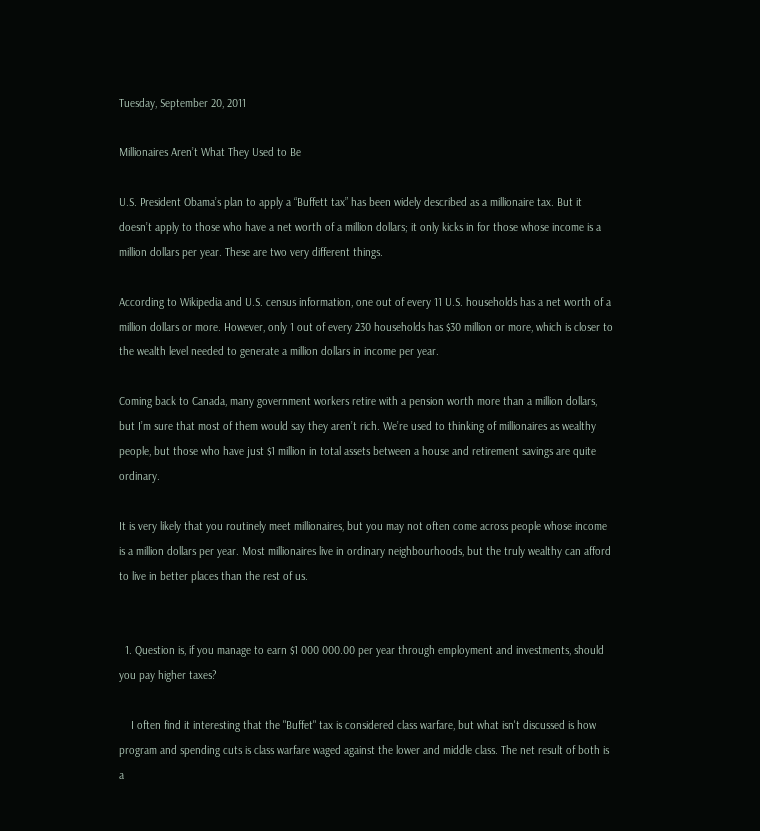Tuesday, September 20, 2011

Millionaires Aren’t What They Used to Be

U.S. President Obama’s plan to apply a “Buffett tax” has been widely described as a millionaire tax. But it doesn’t apply to those who have a net worth of a million dollars; it only kicks in for those whose income is a million dollars per year. These are two very different things.

According to Wikipedia and U.S. census information, one out of every 11 U.S. households has a net worth of a million dollars or more. However, only 1 out of every 230 households has $30 million or more, which is closer to the wealth level needed to generate a million dollars in income per year.

Coming back to Canada, many government workers retire with a pension worth more than a million dollars, but I’m sure that most of them would say they aren’t rich. We’re used to thinking of millionaires as wealthy people, but those who have just $1 million in total assets between a house and retirement savings are quite ordinary.

It is very likely that you routinely meet millionaires, but you may not often come across people whose income is a million dollars per year. Most millionaires live in ordinary neighbourhoods, but the truly wealthy can afford to live in better places than the rest of us.


  1. Question is, if you manage to earn $1 000 000.00 per year through employment and investments, should you pay higher taxes?

    I often find it interesting that the "Buffet" tax is considered class warfare, but what isn't discussed is how program and spending cuts is class warfare waged against the lower and middle class. The net result of both is a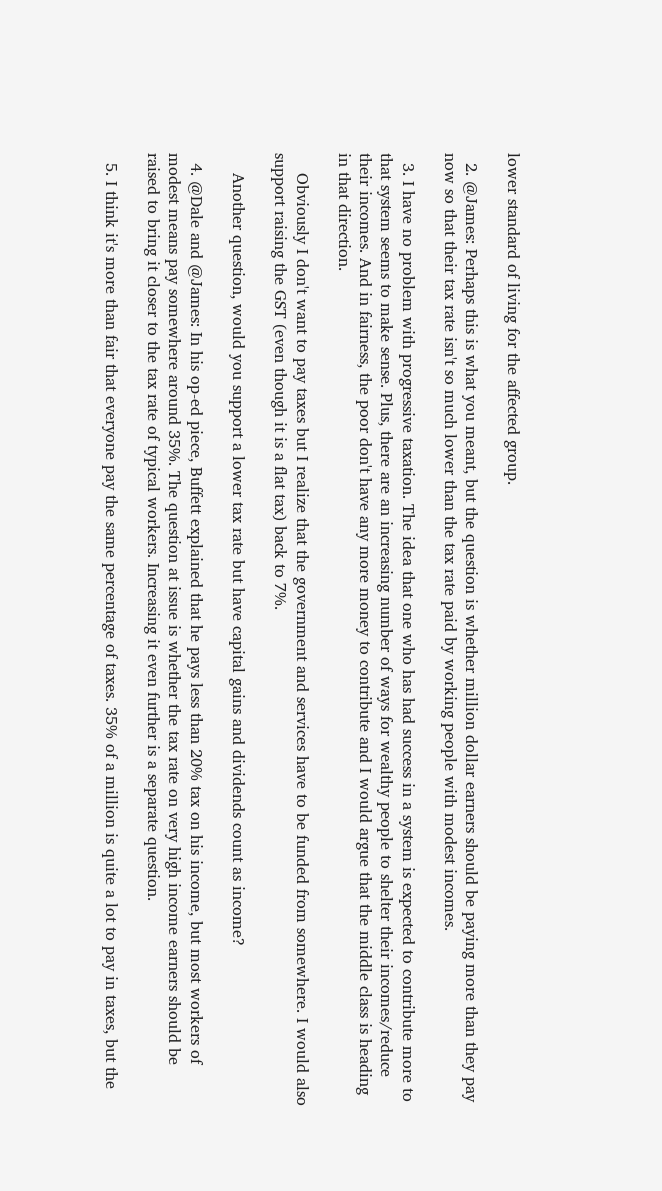lower standard of living for the affected group.

  2. @James: Perhaps this is what you meant, but the question is whether million dollar earners should be paying more than they pay now so that their tax rate isn't so much lower than the tax rate paid by working people with modest incomes.

  3. I have no problem with progressive taxation. The idea that one who has had success in a system is expected to contribute more to that system seems to make sense. Plus, there are an increasing number of ways for wealthy people to shelter their incomes/reduce their incomes. And in fairness, the poor don't have any more money to contribute and I would argue that the middle class is heading in that direction.

    Obviously I don't want to pay taxes but I realize that the government and services have to be funded from somewhere. I would also support raising the GST (even though it is a flat tax) back to 7%.

    Another question, would you support a lower tax rate but have capital gains and dividends count as income?

  4. @Dale and @James: In his op-ed piece, Buffett explained that he pays less than 20% tax on his income, but most workers of modest means pay somewhere around 35%. The question at issue is whether the tax rate on very high income earners should be raised to bring it closer to the tax rate of typical workers. Increasing it even further is a separate question.

  5. I think it's more than fair that everyone pay the same percentage of taxes. 35% of a million is quite a lot to pay in taxes, but the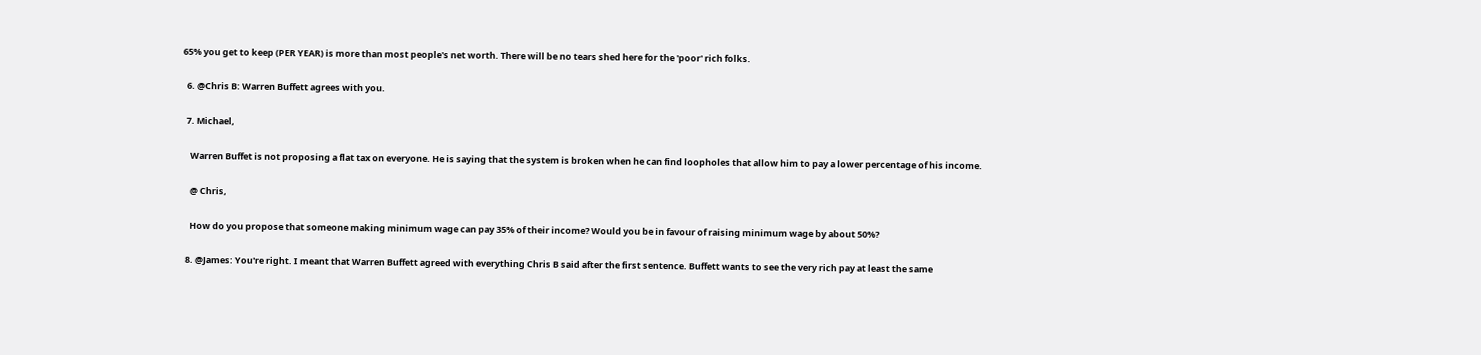65% you get to keep (PER YEAR) is more than most people's net worth. There will be no tears shed here for the 'poor' rich folks.

  6. @Chris B: Warren Buffett agrees with you.

  7. Michael,

    Warren Buffet is not proposing a flat tax on everyone. He is saying that the system is broken when he can find loopholes that allow him to pay a lower percentage of his income.

    @ Chris,

    How do you propose that someone making minimum wage can pay 35% of their income? Would you be in favour of raising minimum wage by about 50%?

  8. @James: You're right. I meant that Warren Buffett agreed with everything Chris B said after the first sentence. Buffett wants to see the very rich pay at least the same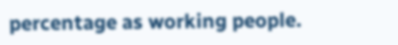percentage as working people.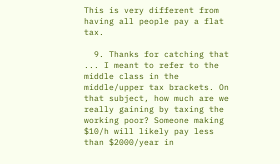This is very different from having all people pay a flat tax.

  9. Thanks for catching that ... I meant to refer to the middle class in the middle/upper tax brackets. On that subject, how much are we really gaining by taxing the working poor? Someone making $10/h will likely pay less than $2000/year in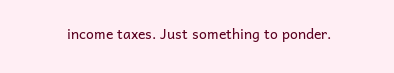income taxes. Just something to ponder.